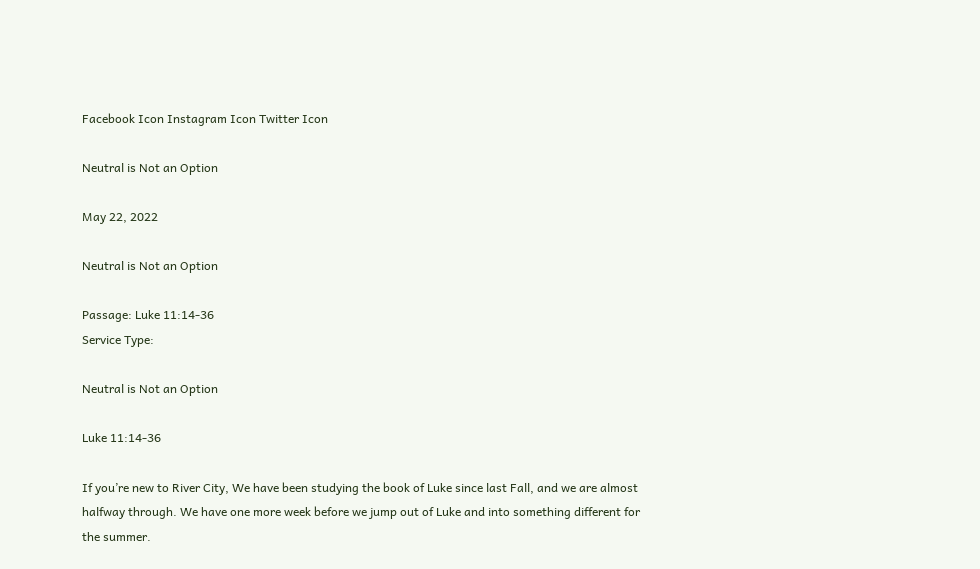Facebook Icon Instagram Icon Twitter Icon

Neutral is Not an Option

May 22, 2022

Neutral is Not an Option

Passage: Luke 11:14-36
Service Type:

Neutral is Not an Option

Luke 11:14-36

If you’re new to River City, We have been studying the book of Luke since last Fall, and we are almost halfway through. We have one more week before we jump out of Luke and into something different for the summer.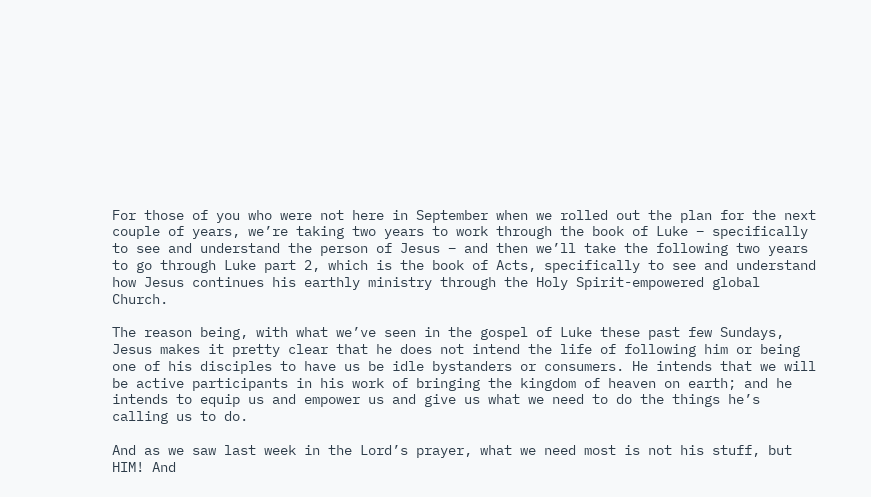For those of you who were not here in September when we rolled out the plan for the next couple of years, we’re taking two years to work through the book of Luke – specifically to see and understand the person of Jesus – and then we’ll take the following two years to go through Luke part 2, which is the book of Acts, specifically to see and understand how Jesus continues his earthly ministry through the Holy Spirit-empowered global Church.

The reason being, with what we’ve seen in the gospel of Luke these past few Sundays, Jesus makes it pretty clear that he does not intend the life of following him or being one of his disciples to have us be idle bystanders or consumers. He intends that we will be active participants in his work of bringing the kingdom of heaven on earth; and he intends to equip us and empower us and give us what we need to do the things he’s calling us to do.

And as we saw last week in the Lord’s prayer, what we need most is not his stuff, but HIM! And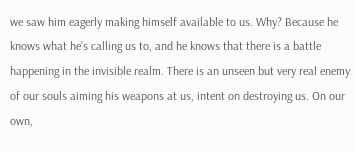we saw him eagerly making himself available to us. Why? Because he knows what he’s calling us to, and he knows that there is a battle happening in the invisible realm. There is an unseen but very real enemy of our souls aiming his weapons at us, intent on destroying us. On our own,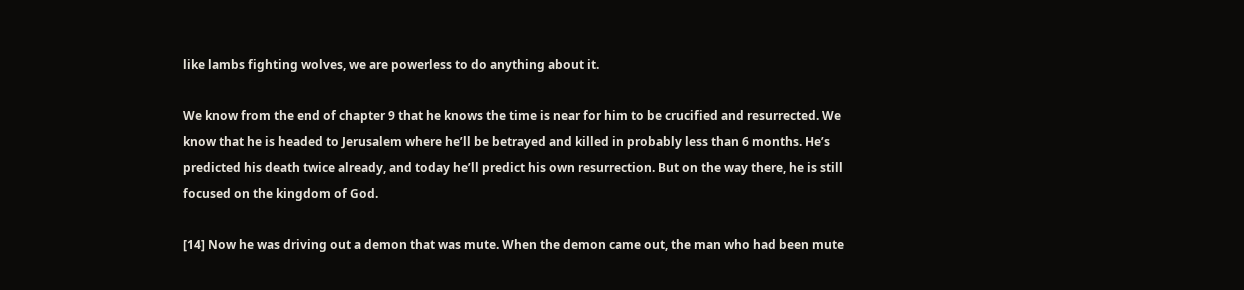like lambs fighting wolves, we are powerless to do anything about it.

We know from the end of chapter 9 that he knows the time is near for him to be crucified and resurrected. We know that he is headed to Jerusalem where he’ll be betrayed and killed in probably less than 6 months. He’s predicted his death twice already, and today he’ll predict his own resurrection. But on the way there, he is still focused on the kingdom of God.

[14] Now he was driving out a demon that was mute. When the demon came out, the man who had been mute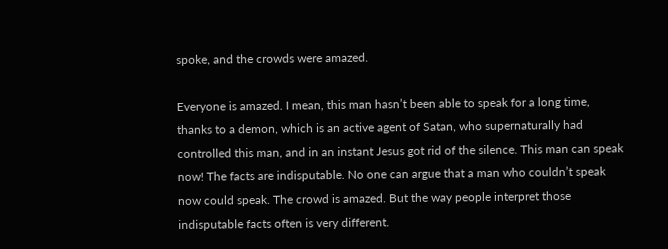spoke, and the crowds were amazed.

Everyone is amazed. I mean, this man hasn’t been able to speak for a long time, thanks to a demon, which is an active agent of Satan, who supernaturally had controlled this man, and in an instant Jesus got rid of the silence. This man can speak now! The facts are indisputable. No one can argue that a man who couldn’t speak now could speak. The crowd is amazed. But the way people interpret those indisputable facts often is very different.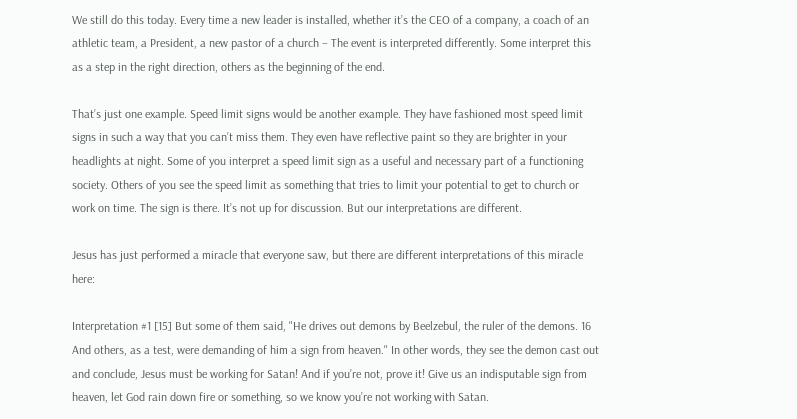We still do this today. Every time a new leader is installed, whether it’s the CEO of a company, a coach of an athletic team, a President, a new pastor of a church – The event is interpreted differently. Some interpret this as a step in the right direction, others as the beginning of the end.

That’s just one example. Speed limit signs would be another example. They have fashioned most speed limit signs in such a way that you can’t miss them. They even have reflective paint so they are brighter in your headlights at night. Some of you interpret a speed limit sign as a useful and necessary part of a functioning society. Others of you see the speed limit as something that tries to limit your potential to get to church or work on time. The sign is there. It’s not up for discussion. But our interpretations are different.

Jesus has just performed a miracle that everyone saw, but there are different interpretations of this miracle here:

Interpretation #1 [15] But some of them said, "He drives out demons by Beelzebul, the ruler of the demons. 16 And others, as a test, were demanding of him a sign from heaven." In other words, they see the demon cast out and conclude, Jesus must be working for Satan! And if you’re not, prove it! Give us an indisputable sign from heaven, let God rain down fire or something, so we know you’re not working with Satan.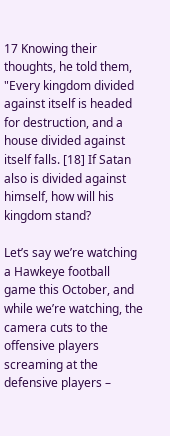17 Knowing their thoughts, he told them, "Every kingdom divided against itself is headed for destruction, and a house divided against itself falls. [18] If Satan also is divided against himself, how will his kingdom stand?

Let’s say we’re watching a Hawkeye football game this October, and while we’re watching, the camera cuts to the offensive players screaming at the defensive players –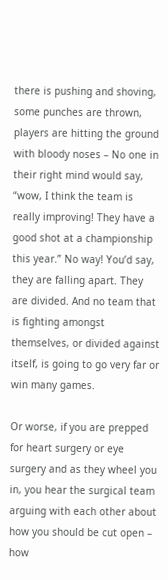there is pushing and shoving, some punches are thrown, players are hitting the ground with bloody noses – No one in their right mind would say, “wow, I think the team is really improving! They have a good shot at a championship this year.” No way! You’d say, they are falling apart. They are divided. And no team that is fighting amongst themselves, or divided against itself, is going to go very far or win many games.

Or worse, if you are prepped for heart surgery or eye surgery and as they wheel you in, you hear the surgical team arguing with each other about how you should be cut open – how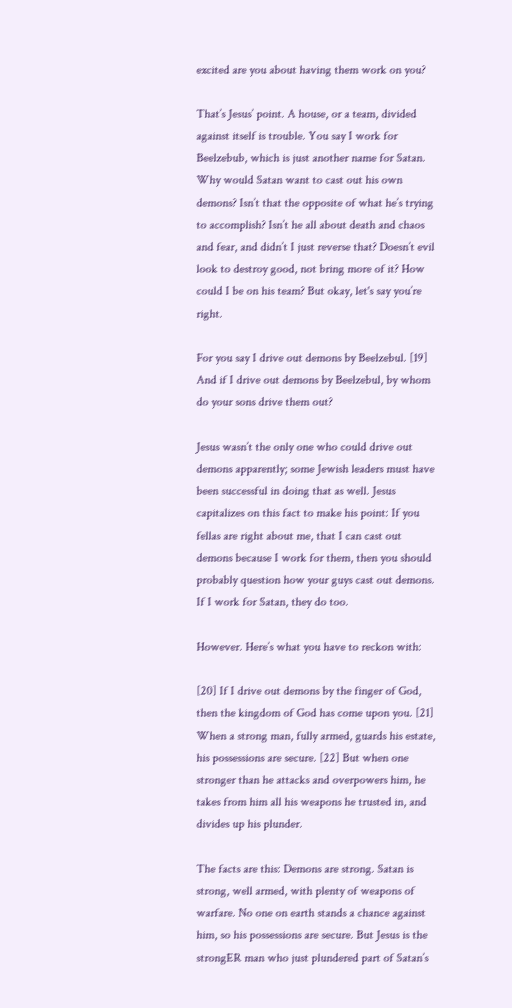excited are you about having them work on you?

That’s Jesus’ point. A house, or a team, divided against itself is trouble. You say I work for Beelzebub, which is just another name for Satan. Why would Satan want to cast out his own demons? Isn’t that the opposite of what he’s trying to accomplish? Isn’t he all about death and chaos and fear, and didn’t I just reverse that? Doesn’t evil look to destroy good, not bring more of it? How could I be on his team? But okay, let's say you’re right.

For you say I drive out demons by Beelzebul. [19] And if I drive out demons by Beelzebul, by whom do your sons drive them out?

Jesus wasn’t the only one who could drive out demons apparently; some Jewish leaders must have been successful in doing that as well. Jesus capitalizes on this fact to make his point: If you fellas are right about me, that I can cast out demons because I work for them, then you should probably question how your guys cast out demons. If I work for Satan, they do too.

However. Here’s what you have to reckon with:

[20] If I drive out demons by the finger of God, then the kingdom of God has come upon you. [21] When a strong man, fully armed, guards his estate, his possessions are secure. [22] But when one stronger than he attacks and overpowers him, he takes from him all his weapons he trusted in, and divides up his plunder.

The facts are this: Demons are strong. Satan is strong, well armed, with plenty of weapons of warfare. No one on earth stands a chance against him, so his possessions are secure. But Jesus is the strongER man who just plundered part of Satan’s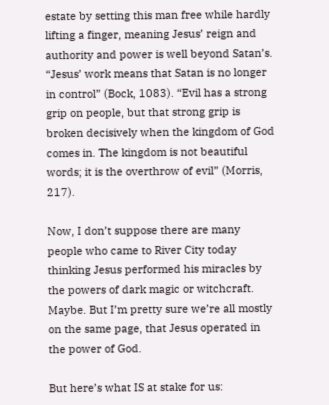estate by setting this man free while hardly lifting a finger, meaning Jesus’ reign and authority and power is well beyond Satan’s. “Jesus’ work means that Satan is no longer in control” (Bock, 1083). “Evil has a strong grip on people, but that strong grip is broken decisively when the kingdom of God comes in. The kingdom is not beautiful words; it is the overthrow of evil” (Morris, 217).

Now, I don’t suppose there are many people who came to River City today thinking Jesus performed his miracles by the powers of dark magic or witchcraft. Maybe. But I’m pretty sure we’re all mostly on the same page, that Jesus operated in the power of God.

But here’s what IS at stake for us: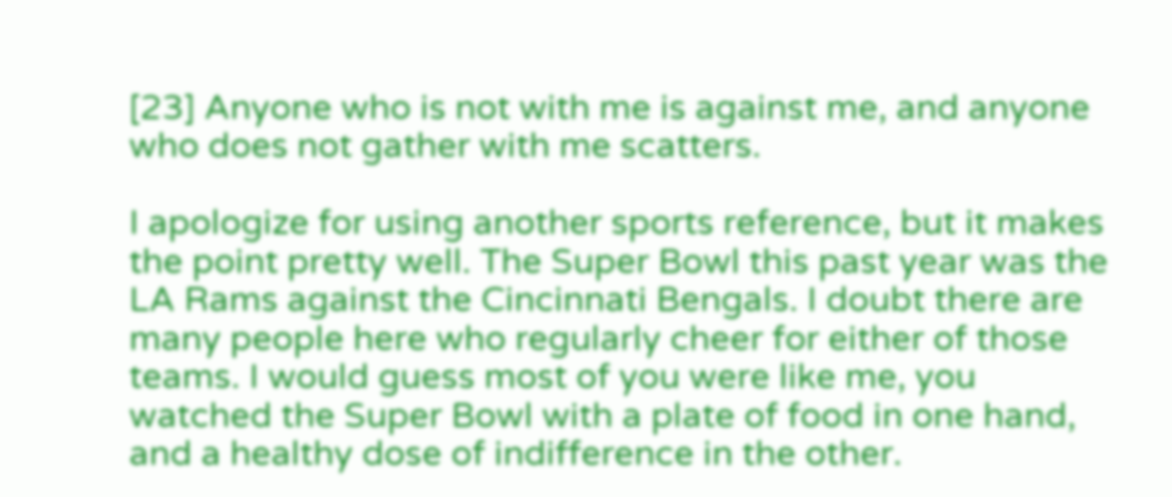[23] Anyone who is not with me is against me, and anyone who does not gather with me scatters.

I apologize for using another sports reference, but it makes the point pretty well. The Super Bowl this past year was the LA Rams against the Cincinnati Bengals. I doubt there are many people here who regularly cheer for either of those teams. I would guess most of you were like me, you watched the Super Bowl with a plate of food in one hand, and a healthy dose of indifference in the other.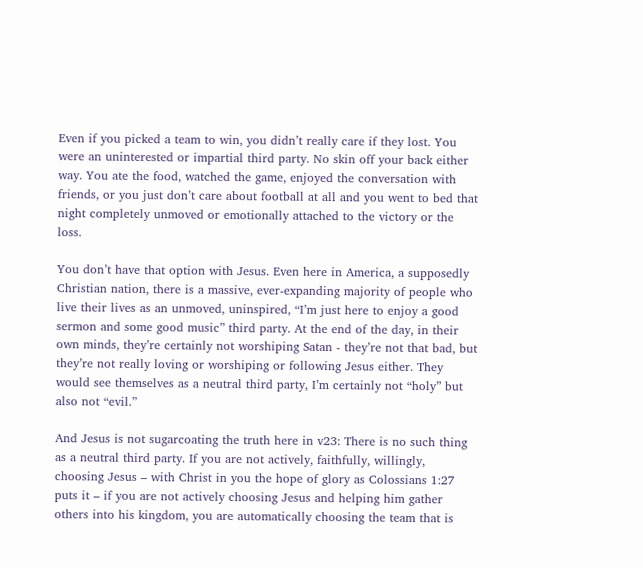Even if you picked a team to win, you didn’t really care if they lost. You were an uninterested or impartial third party. No skin off your back either way. You ate the food, watched the game, enjoyed the conversation with friends, or you just don’t care about football at all and you went to bed that night completely unmoved or emotionally attached to the victory or the loss.

You don’t have that option with Jesus. Even here in America, a supposedly Christian nation, there is a massive, ever-expanding majority of people who live their lives as an unmoved, uninspired, “I’m just here to enjoy a good sermon and some good music” third party. At the end of the day, in their own minds, they’re certainly not worshiping Satan - they’re not that bad, but they’re not really loving or worshiping or following Jesus either. They would see themselves as a neutral third party, I’m certainly not “holy” but also not “evil.”

And Jesus is not sugarcoating the truth here in v23: There is no such thing as a neutral third party. If you are not actively, faithfully, willingly, choosing Jesus – with Christ in you the hope of glory as Colossians 1:27 puts it – if you are not actively choosing Jesus and helping him gather others into his kingdom, you are automatically choosing the team that is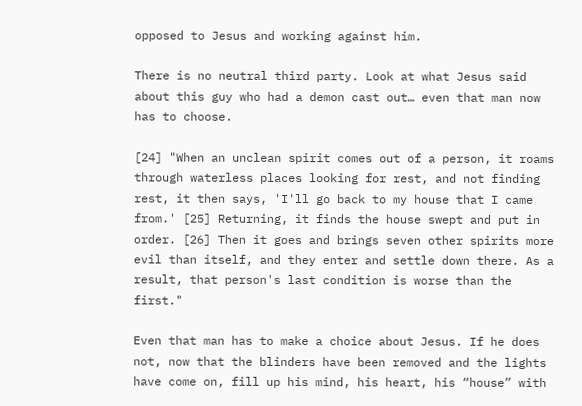opposed to Jesus and working against him.

There is no neutral third party. Look at what Jesus said about this guy who had a demon cast out… even that man now has to choose.

[24] "When an unclean spirit comes out of a person, it roams through waterless places looking for rest, and not finding rest, it then says, 'I'll go back to my house that I came from.' [25] Returning, it finds the house swept and put in order. [26] Then it goes and brings seven other spirits more evil than itself, and they enter and settle down there. As a result, that person's last condition is worse than the first."

Even that man has to make a choice about Jesus. If he does not, now that the blinders have been removed and the lights have come on, fill up his mind, his heart, his “house” with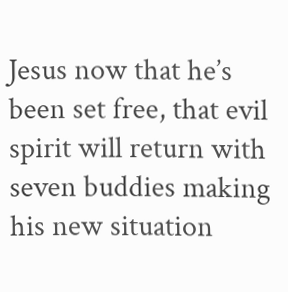Jesus now that he’s been set free, that evil spirit will return with seven buddies making his new situation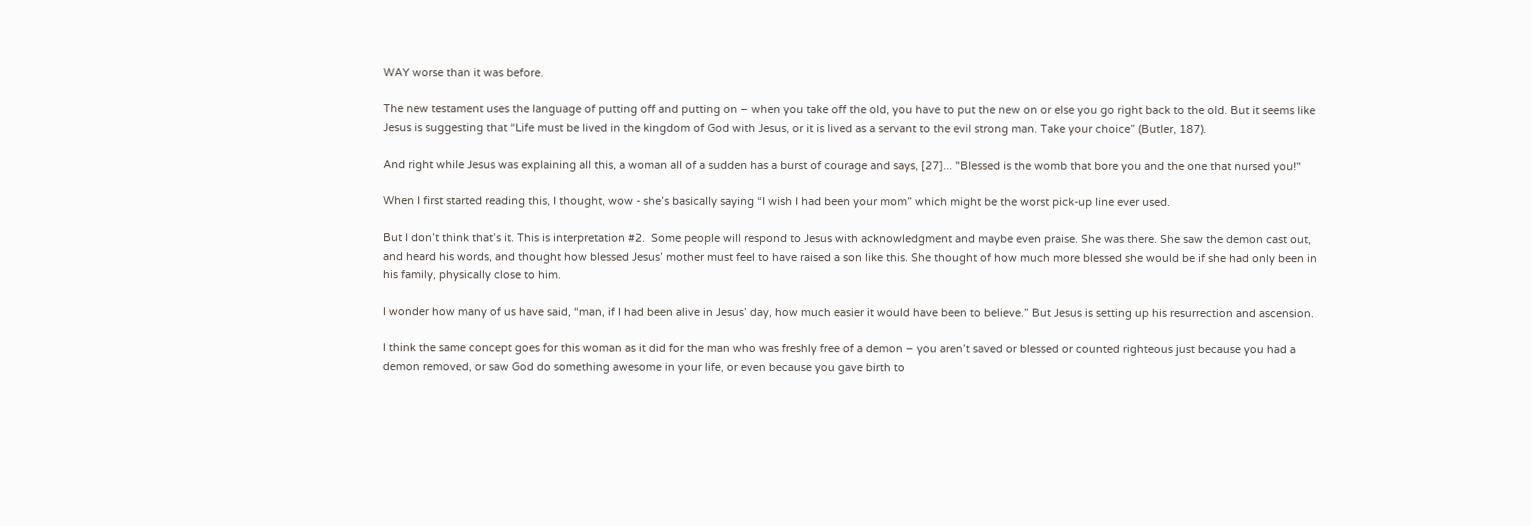WAY worse than it was before.

The new testament uses the language of putting off and putting on – when you take off the old, you have to put the new on or else you go right back to the old. But it seems like Jesus is suggesting that “Life must be lived in the kingdom of God with Jesus, or it is lived as a servant to the evil strong man. Take your choice” (Butler, 187).

And right while Jesus was explaining all this, a woman all of a sudden has a burst of courage and says, [27]... "Blessed is the womb that bore you and the one that nursed you!"

When I first started reading this, I thought, wow - she’s basically saying “I wish I had been your mom” which might be the worst pick-up line ever used.

But I don’t think that’s it. This is interpretation #2.  Some people will respond to Jesus with acknowledgment and maybe even praise. She was there. She saw the demon cast out, and heard his words, and thought how blessed Jesus’ mother must feel to have raised a son like this. She thought of how much more blessed she would be if she had only been in his family, physically close to him.

I wonder how many of us have said, “man, if I had been alive in Jesus’ day, how much easier it would have been to believe.” But Jesus is setting up his resurrection and ascension.

I think the same concept goes for this woman as it did for the man who was freshly free of a demon – you aren’t saved or blessed or counted righteous just because you had a demon removed, or saw God do something awesome in your life, or even because you gave birth to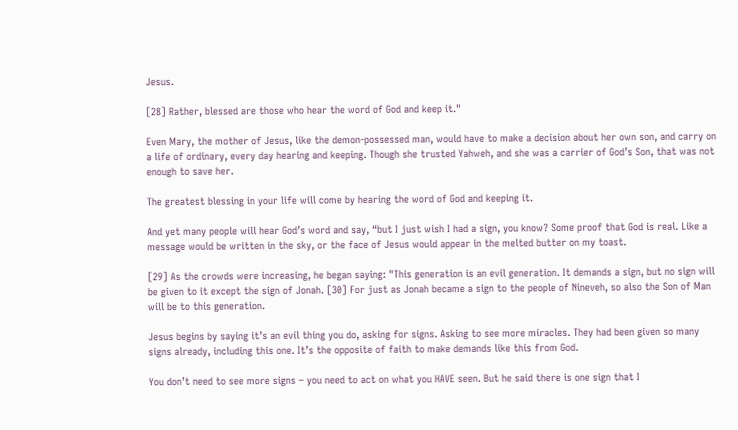Jesus.

[28] Rather, blessed are those who hear the word of God and keep it."

Even Mary, the mother of Jesus, like the demon-possessed man, would have to make a decision about her own son, and carry on a life of ordinary, every day hearing and keeping. Though she trusted Yahweh, and she was a carrier of God’s Son, that was not enough to save her.

The greatest blessing in your life will come by hearing the word of God and keeping it.

And yet many people will hear God’s word and say, “but I just wish I had a sign, you know? Some proof that God is real. Like a message would be written in the sky, or the face of Jesus would appear in the melted butter on my toast.

[29] As the crowds were increasing, he began saying: "This generation is an evil generation. It demands a sign, but no sign will be given to it except the sign of Jonah. [30] For just as Jonah became a sign to the people of Nineveh, so also the Son of Man will be to this generation.

Jesus begins by saying it’s an evil thing you do, asking for signs. Asking to see more miracles. They had been given so many signs already, including this one. It’s the opposite of faith to make demands like this from God.

You don’t need to see more signs – you need to act on what you HAVE seen. But he said there is one sign that I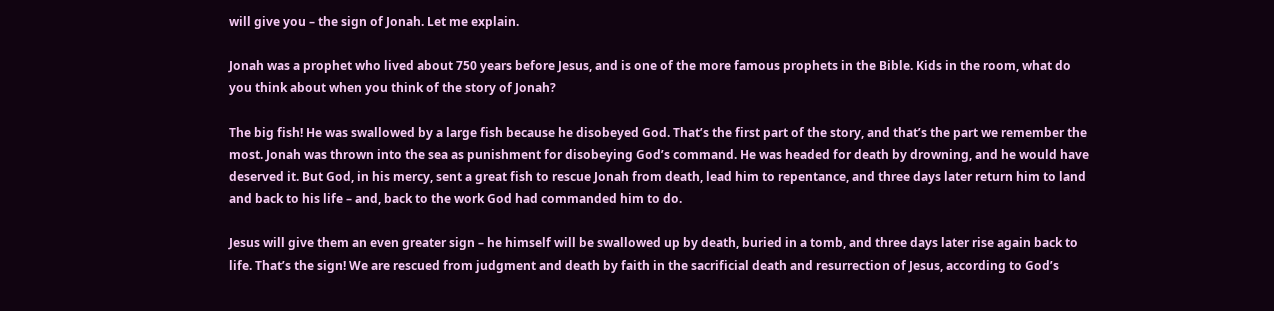will give you – the sign of Jonah. Let me explain.

Jonah was a prophet who lived about 750 years before Jesus, and is one of the more famous prophets in the Bible. Kids in the room, what do you think about when you think of the story of Jonah?

The big fish! He was swallowed by a large fish because he disobeyed God. That’s the first part of the story, and that’s the part we remember the most. Jonah was thrown into the sea as punishment for disobeying God’s command. He was headed for death by drowning, and he would have deserved it. But God, in his mercy, sent a great fish to rescue Jonah from death, lead him to repentance, and three days later return him to land and back to his life – and, back to the work God had commanded him to do.

Jesus will give them an even greater sign – he himself will be swallowed up by death, buried in a tomb, and three days later rise again back to life. That’s the sign! We are rescued from judgment and death by faith in the sacrificial death and resurrection of Jesus, according to God’s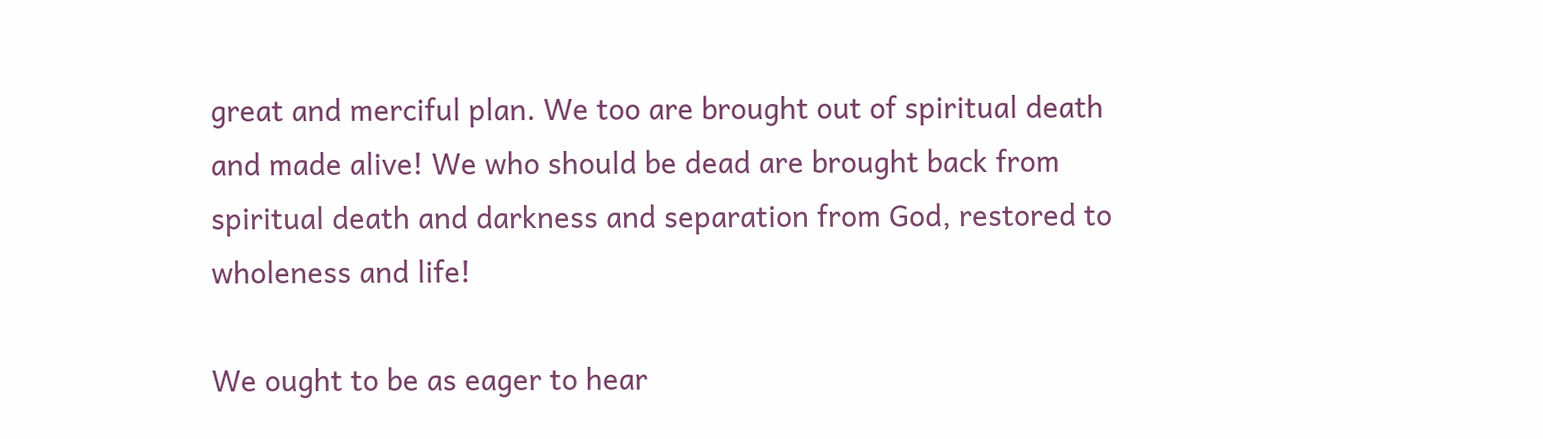great and merciful plan. We too are brought out of spiritual death and made alive! We who should be dead are brought back from spiritual death and darkness and separation from God, restored to wholeness and life!

We ought to be as eager to hear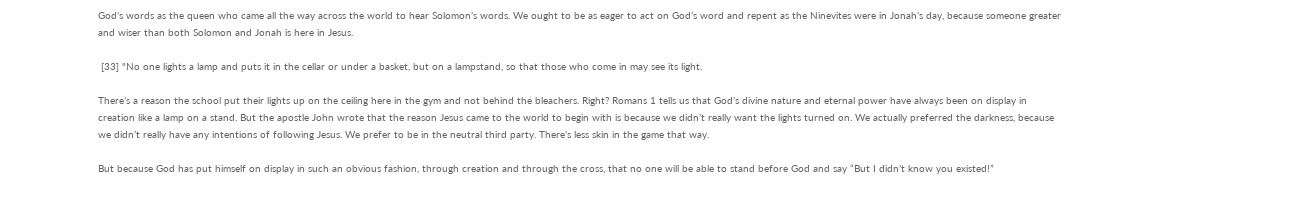God’s words as the queen who came all the way across the world to hear Solomon’s words. We ought to be as eager to act on God’s word and repent as the Ninevites were in Jonah’s day, because someone greater and wiser than both Solomon and Jonah is here in Jesus.

 [33] "No one lights a lamp and puts it in the cellar or under a basket, but on a lampstand, so that those who come in may see its light.

There’s a reason the school put their lights up on the ceiling here in the gym and not behind the bleachers. Right? Romans 1 tells us that God’s divine nature and eternal power have always been on display in creation like a lamp on a stand. But the apostle John wrote that the reason Jesus came to the world to begin with is because we didn’t really want the lights turned on. We actually preferred the darkness, because we didn’t really have any intentions of following Jesus. We prefer to be in the neutral third party. There’s less skin in the game that way.

But because God has put himself on display in such an obvious fashion, through creation and through the cross, that no one will be able to stand before God and say “But I didn’t know you existed!”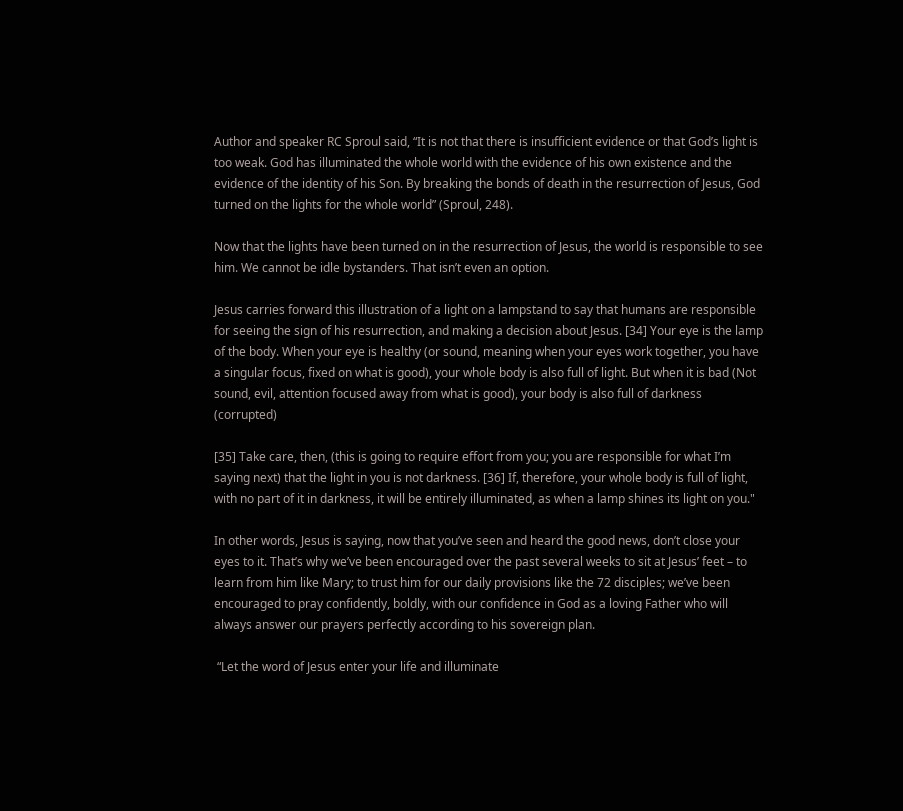Author and speaker RC Sproul said, “It is not that there is insufficient evidence or that God’s light is too weak. God has illuminated the whole world with the evidence of his own existence and the evidence of the identity of his Son. By breaking the bonds of death in the resurrection of Jesus, God turned on the lights for the whole world” (Sproul, 248).

Now that the lights have been turned on in the resurrection of Jesus, the world is responsible to see him. We cannot be idle bystanders. That isn’t even an option.

Jesus carries forward this illustration of a light on a lampstand to say that humans are responsible for seeing the sign of his resurrection, and making a decision about Jesus. [34] Your eye is the lamp of the body. When your eye is healthy (or sound, meaning when your eyes work together, you have a singular focus, fixed on what is good), your whole body is also full of light. But when it is bad (Not sound, evil, attention focused away from what is good), your body is also full of darkness (corrupted)

[35] Take care, then, (this is going to require effort from you; you are responsible for what I’m saying next) that the light in you is not darkness. [36] If, therefore, your whole body is full of light, with no part of it in darkness, it will be entirely illuminated, as when a lamp shines its light on you."

In other words, Jesus is saying, now that you’ve seen and heard the good news, don’t close your eyes to it. That’s why we’ve been encouraged over the past several weeks to sit at Jesus’ feet – to learn from him like Mary; to trust him for our daily provisions like the 72 disciples; we’ve been encouraged to pray confidently, boldly, with our confidence in God as a loving Father who will always answer our prayers perfectly according to his sovereign plan.

 “Let the word of Jesus enter your life and illuminate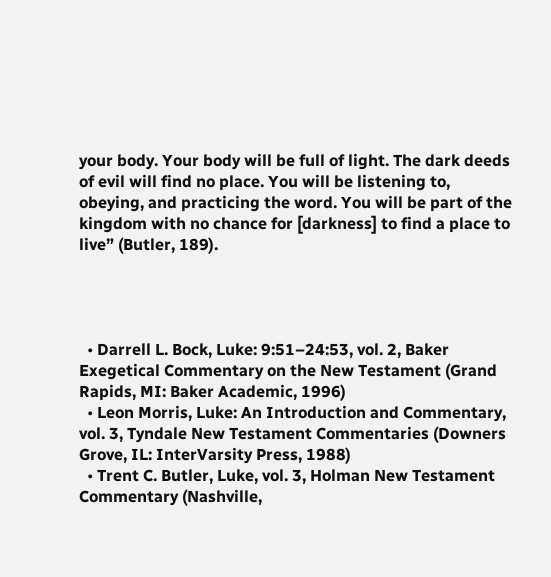your body. Your body will be full of light. The dark deeds of evil will find no place. You will be listening to, obeying, and practicing the word. You will be part of the kingdom with no chance for [darkness] to find a place to live” (Butler, 189).




  • Darrell L. Bock, Luke: 9:51–24:53, vol. 2, Baker Exegetical Commentary on the New Testament (Grand Rapids, MI: Baker Academic, 1996)
  • Leon Morris, Luke: An Introduction and Commentary, vol. 3, Tyndale New Testament Commentaries (Downers Grove, IL: InterVarsity Press, 1988)
  • Trent C. Butler, Luke, vol. 3, Holman New Testament Commentary (Nashville,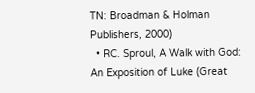TN: Broadman & Holman Publishers, 2000)
  • RC. Sproul, A Walk with God: An Exposition of Luke (Great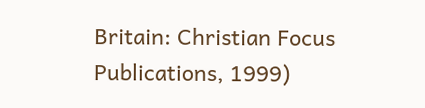Britain: Christian Focus Publications, 1999)